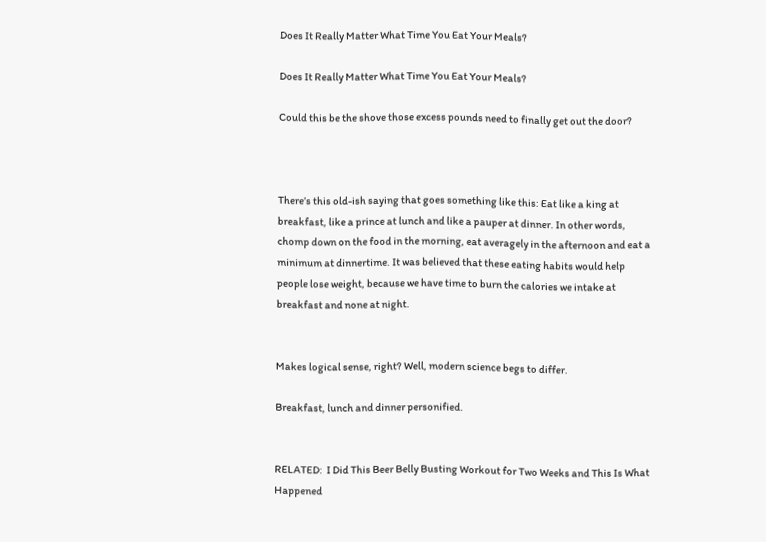Does It Really Matter What Time You Eat Your Meals?

Does It Really Matter What Time You Eat Your Meals?

Could this be the shove those excess pounds need to finally get out the door?



There’s this old-ish saying that goes something like this: Eat like a king at breakfast, like a prince at lunch and like a pauper at dinner. In other words, chomp down on the food in the morning, eat averagely in the afternoon and eat a minimum at dinnertime. It was believed that these eating habits would help people lose weight, because we have time to burn the calories we intake at breakfast and none at night.


Makes logical sense, right? Well, modern science begs to differ.

Breakfast, lunch and dinner personified.


RELATED:  I Did This Beer Belly Busting Workout for Two Weeks and This Is What Happened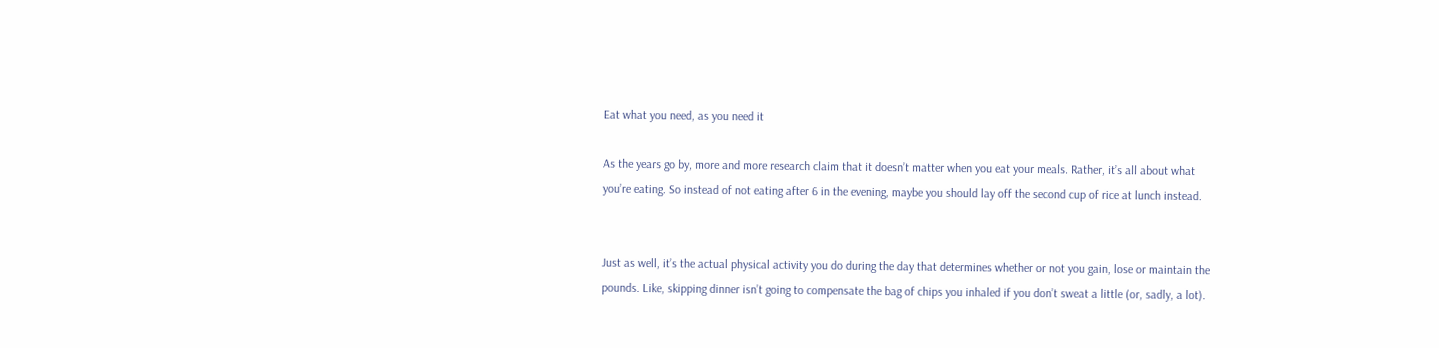Eat what you need, as you need it

As the years go by, more and more research claim that it doesn’t matter when you eat your meals. Rather, it’s all about what you’re eating. So instead of not eating after 6 in the evening, maybe you should lay off the second cup of rice at lunch instead.


Just as well, it’s the actual physical activity you do during the day that determines whether or not you gain, lose or maintain the pounds. Like, skipping dinner isn’t going to compensate the bag of chips you inhaled if you don’t sweat a little (or, sadly, a lot).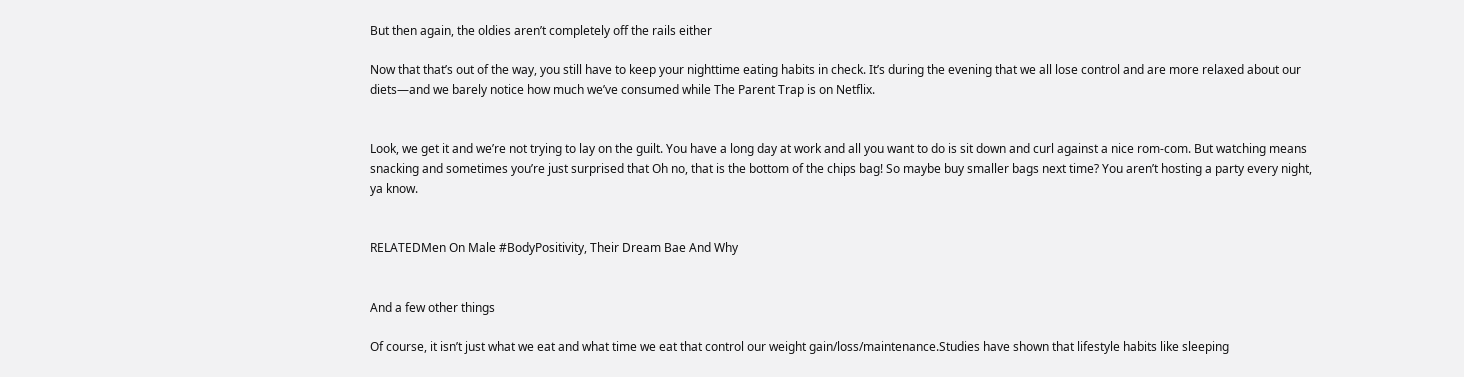But then again, the oldies aren’t completely off the rails either

Now that that’s out of the way, you still have to keep your nighttime eating habits in check. It’s during the evening that we all lose control and are more relaxed about our diets—and we barely notice how much we’ve consumed while The Parent Trap is on Netflix.


Look, we get it and we’re not trying to lay on the guilt. You have a long day at work and all you want to do is sit down and curl against a nice rom-com. But watching means snacking and sometimes you’re just surprised that Oh no, that is the bottom of the chips bag! So maybe buy smaller bags next time? You aren’t hosting a party every night, ya know.


RELATEDMen On Male #BodyPositivity, Their Dream Bae And Why


And a few other things

Of course, it isn’t just what we eat and what time we eat that control our weight gain/loss/maintenance.Studies have shown that lifestyle habits like sleeping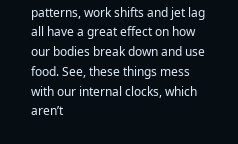patterns, work shifts and jet lag all have a great effect on how our bodies break down and use food. See, these things mess with our internal clocks, which aren’t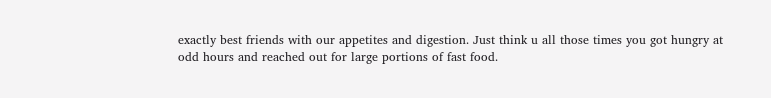exactly best friends with our appetites and digestion. Just think u all those times you got hungry at odd hours and reached out for large portions of fast food.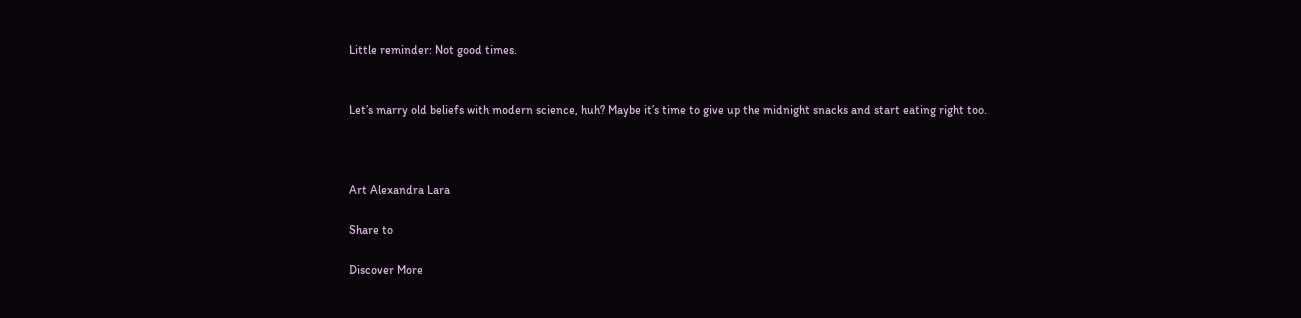Little reminder: Not good times.


Let’s marry old beliefs with modern science, huh? Maybe it’s time to give up the midnight snacks and start eating right too.



Art Alexandra Lara

Share to

Discover More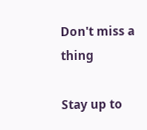Don't miss a thing

Stay up to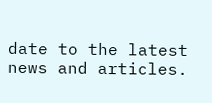date to the latest news and articles.